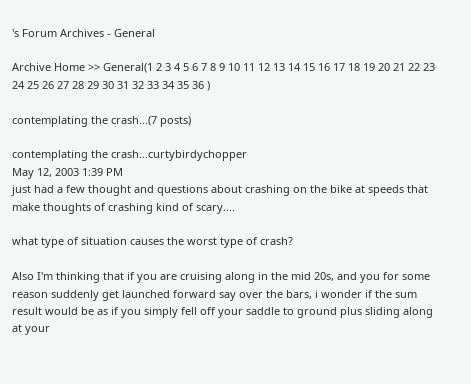's Forum Archives - General

Archive Home >> General(1 2 3 4 5 6 7 8 9 10 11 12 13 14 15 16 17 18 19 20 21 22 23 24 25 26 27 28 29 30 31 32 33 34 35 36 )

contemplating the crash...(7 posts)

contemplating the crash...curtybirdychopper
May 12, 2003 1:39 PM
just had a few thought and questions about crashing on the bike at speeds that make thoughts of crashing kind of scary....

what type of situation causes the worst type of crash?

Also I'm thinking that if you are cruising along in the mid 20s, and you for some reason suddenly get launched forward say over the bars, i wonder if the sum result would be as if you simply fell off your saddle to ground plus sliding along at your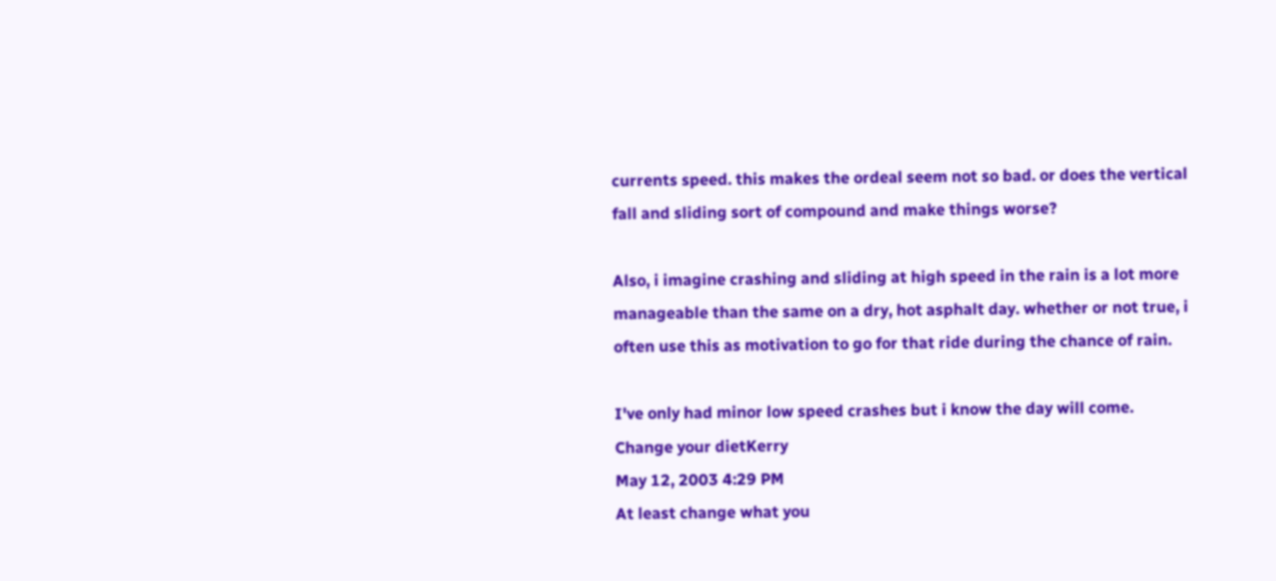currents speed. this makes the ordeal seem not so bad. or does the vertical fall and sliding sort of compound and make things worse?

Also, i imagine crashing and sliding at high speed in the rain is a lot more manageable than the same on a dry, hot asphalt day. whether or not true, i often use this as motivation to go for that ride during the chance of rain.

I've only had minor low speed crashes but i know the day will come.
Change your dietKerry
May 12, 2003 4:29 PM
At least change what you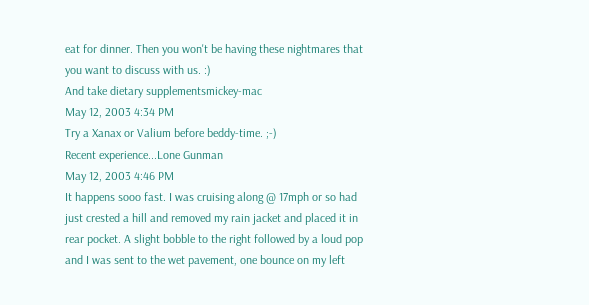eat for dinner. Then you won't be having these nightmares that you want to discuss with us. :)
And take dietary supplementsmickey-mac
May 12, 2003 4:34 PM
Try a Xanax or Valium before beddy-time. ;-)
Recent experience...Lone Gunman
May 12, 2003 4:46 PM
It happens sooo fast. I was cruising along @ 17mph or so had just crested a hill and removed my rain jacket and placed it in rear pocket. A slight bobble to the right followed by a loud pop and I was sent to the wet pavement, one bounce on my left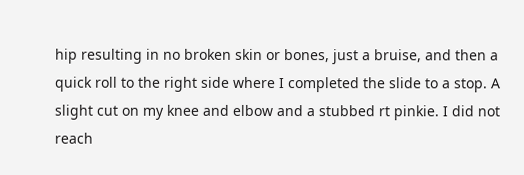hip resulting in no broken skin or bones, just a bruise, and then a quick roll to the right side where I completed the slide to a stop. A slight cut on my knee and elbow and a stubbed rt pinkie. I did not reach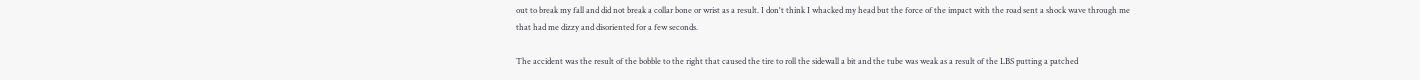out to break my fall and did not break a collar bone or wrist as a result. I don't think I whacked my head but the force of the impact with the road sent a shock wave through me that had me dizzy and disoriented for a few seconds.

The accident was the result of the bobble to the right that caused the tire to roll the sidewall a bit and the tube was weak as a result of the LBS putting a patched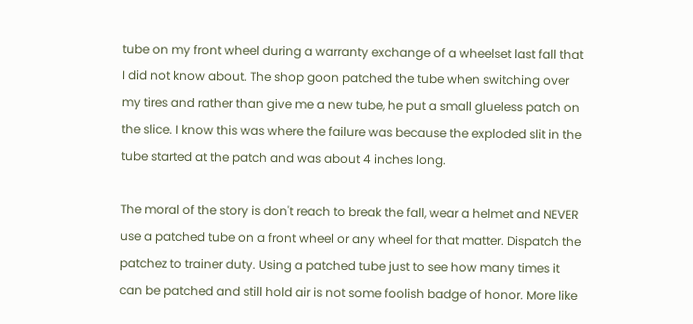tube on my front wheel during a warranty exchange of a wheelset last fall that I did not know about. The shop goon patched the tube when switching over my tires and rather than give me a new tube, he put a small glueless patch on the slice. I know this was where the failure was because the exploded slit in the tube started at the patch and was about 4 inches long.

The moral of the story is don't reach to break the fall, wear a helmet and NEVER use a patched tube on a front wheel or any wheel for that matter. Dispatch the patchez to trainer duty. Using a patched tube just to see how many times it can be patched and still hold air is not some foolish badge of honor. More like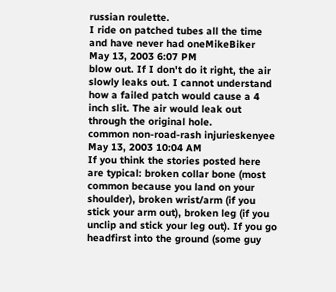russian roulette.
I ride on patched tubes all the time and have never had oneMikeBiker
May 13, 2003 6:07 PM
blow out. If I don't do it right, the air slowly leaks out. I cannot understand how a failed patch would cause a 4 inch slit. The air would leak out through the original hole.
common non-road-rash injurieskenyee
May 13, 2003 10:04 AM
If you think the stories posted here are typical: broken collar bone (most common because you land on your shoulder), broken wrist/arm (if you stick your arm out), broken leg (if you unclip and stick your leg out). If you go headfirst into the ground (some guy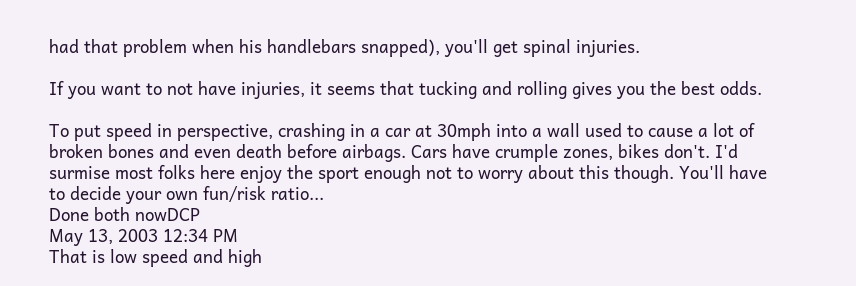had that problem when his handlebars snapped), you'll get spinal injuries.

If you want to not have injuries, it seems that tucking and rolling gives you the best odds.

To put speed in perspective, crashing in a car at 30mph into a wall used to cause a lot of broken bones and even death before airbags. Cars have crumple zones, bikes don't. I'd surmise most folks here enjoy the sport enough not to worry about this though. You'll have to decide your own fun/risk ratio...
Done both nowDCP
May 13, 2003 12:34 PM
That is low speed and high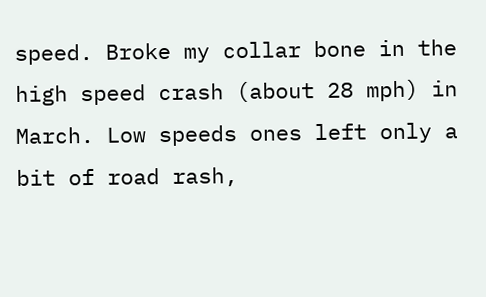speed. Broke my collar bone in the high speed crash (about 28 mph) in March. Low speeds ones left only a bit of road rash,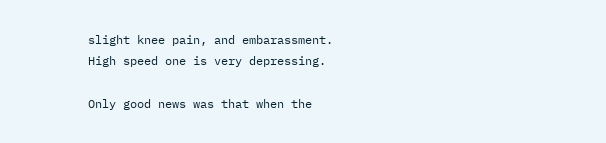slight knee pain, and embarassment. High speed one is very depressing.

Only good news was that when the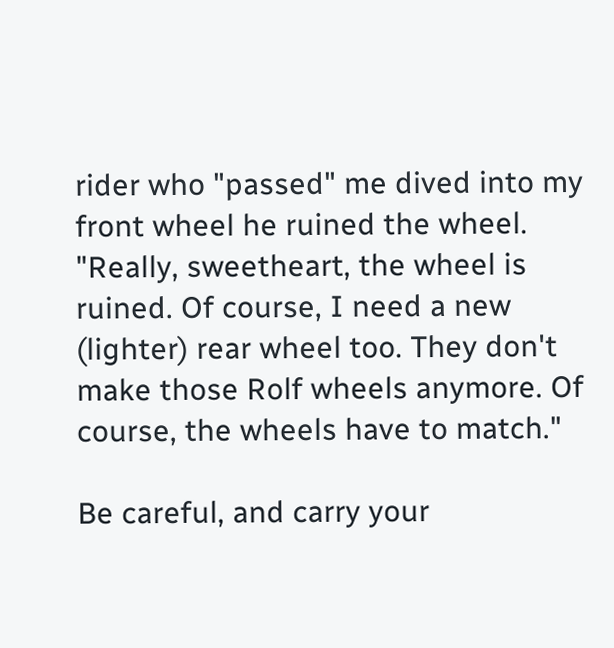rider who "passed" me dived into my front wheel he ruined the wheel. "Really, sweetheart, the wheel is ruined. Of course, I need a new (lighter) rear wheel too. They don't make those Rolf wheels anymore. Of course, the wheels have to match."

Be careful, and carry your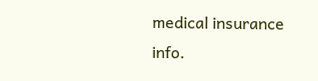medical insurance info.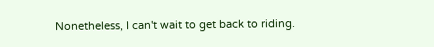Nonetheless, I can't wait to get back to riding.